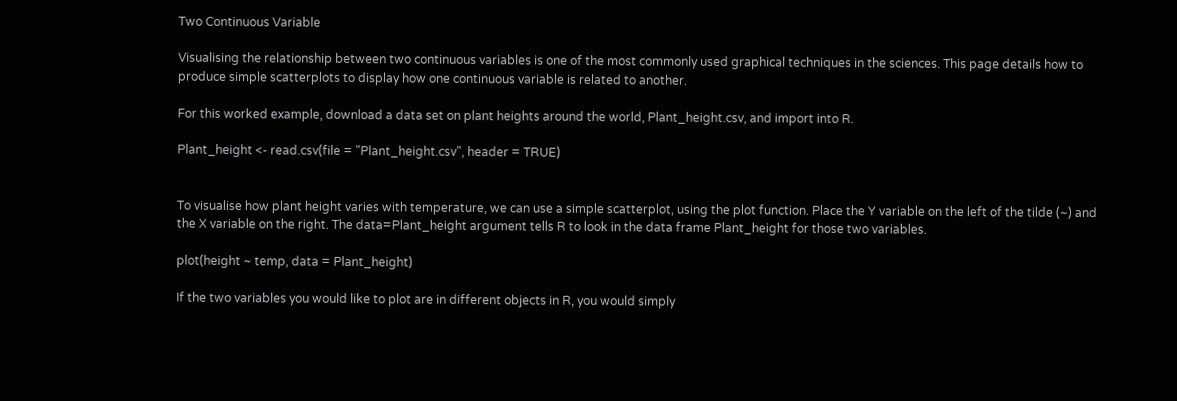Two Continuous Variable

Visualising the relationship between two continuous variables is one of the most commonly used graphical techniques in the sciences. This page details how to produce simple scatterplots to display how one continuous variable is related to another.

For this worked example, download a data set on plant heights around the world, Plant_height.csv, and import into R.

Plant_height <- read.csv(file = "Plant_height.csv", header = TRUE)


To visualise how plant height varies with temperature, we can use a simple scatterplot, using the plot function. Place the Y variable on the left of the tilde (~) and the X variable on the right. The data=Plant_height argument tells R to look in the data frame Plant_height for those two variables.

plot(height ~ temp, data = Plant_height)

If the two variables you would like to plot are in different objects in R, you would simply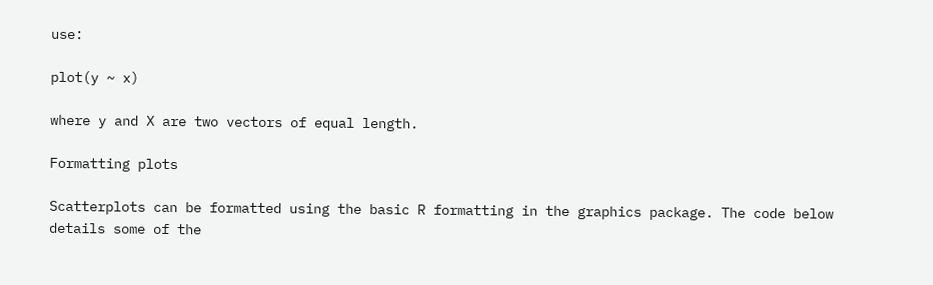use:

plot(y ~ x)

where y and X are two vectors of equal length.

Formatting plots

Scatterplots can be formatted using the basic R formatting in the graphics package. The code below details some of the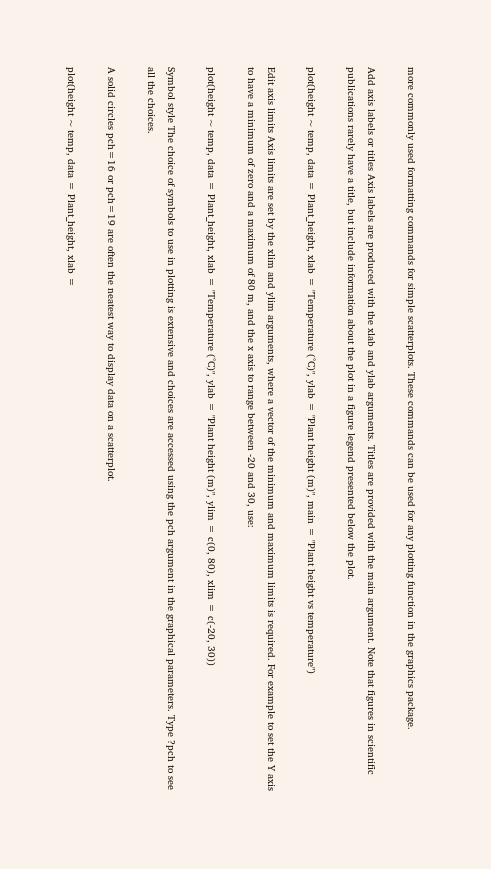more commonly used formatting commands for simple scatterplots. These commands can be used for any plotting function in the graphics package.

Add axis labels or titles Axis labels are produced with the xlab and ylab arguments. Titles are provided with the main argument. Note that figures in scientific publications rarely have a title, but include information about the plot in a figure legend presented below the plot.

plot(height ~ temp, data = Plant_height, xlab = "Temperature (°C)", ylab = "Plant height (m)", main = "Plant height vs temperature")

Edit axis limits Axis limits are set by the xlim and ylim arguments, where a vector of the minimum and maximum limits is required. For example to set the Y axis to have a minimum of zero and a maximum of 80 m, and the x axis to range between -20 and 30, use:

plot(height ~ temp, data = Plant_height, xlab = "Temperature (°C)", ylab = "Plant height (m)", ylim = c(0, 80), xlim = c(-20, 30))

Symbol style The choice of symbols to use in plotting is extensive and choices are accessed using the pch argument in the graphical parameters. Type ?pch to see all the choices.

A solid circles pch=16 or pch=19 are often the neatest way to display data on a scatterplot.

plot(height ~ temp, data = Plant_height, xlab =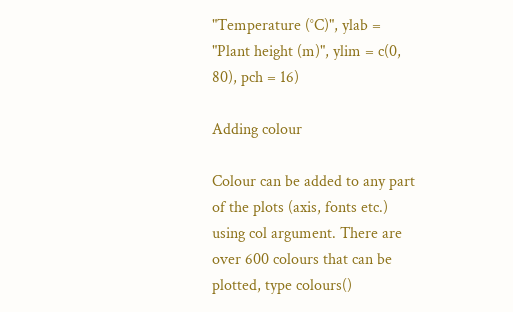"Temperature (°C)", ylab = "Plant height (m)", ylim = c(0, 80), pch = 16)

Adding colour

Colour can be added to any part of the plots (axis, fonts etc.) using col argument. There are over 600 colours that can be plotted, type colours()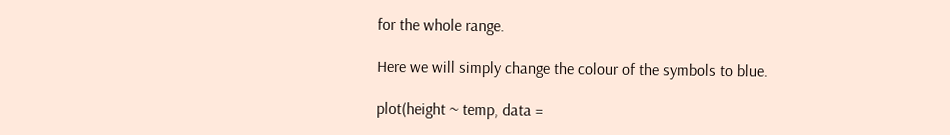for the whole range.

Here we will simply change the colour of the symbols to blue.

plot(height ~ temp, data =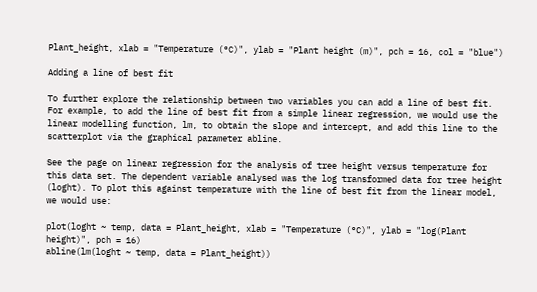Plant_height, xlab = "Temperature (°C)", ylab = "Plant height (m)", pch = 16, col = "blue")

Adding a line of best fit

To further explore the relationship between two variables you can add a line of best fit. For example, to add the line of best fit from a simple linear regression, we would use the linear modelling function, lm, to obtain the slope and intercept, and add this line to the scatterplot via the graphical parameter abline.

See the page on linear regression for the analysis of tree height versus temperature for this data set. The dependent variable analysed was the log transformed data for tree height (loght). To plot this against temperature with the line of best fit from the linear model, we would use:

plot(loght ~ temp, data = Plant_height, xlab = "Temperature (°C)", ylab = "log(Plant height)", pch = 16)
abline(lm(loght ~ temp, data = Plant_height))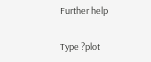Further help

Type ?plot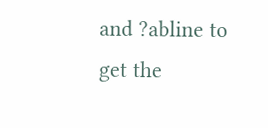and ?abline to get the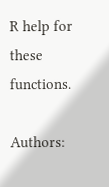R help for these functions.

Authors: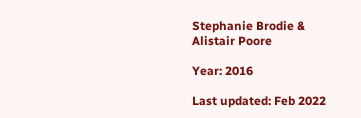Stephanie Brodie & Alistair Poore

Year: 2016

Last updated: Feb 2022